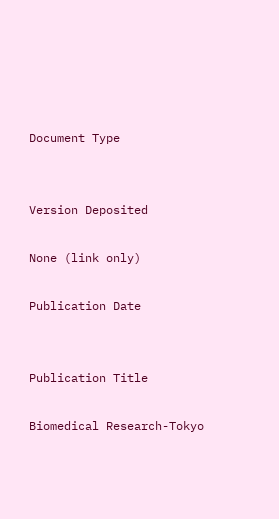Document Type


Version Deposited

None (link only)

Publication Date


Publication Title

Biomedical Research-Tokyo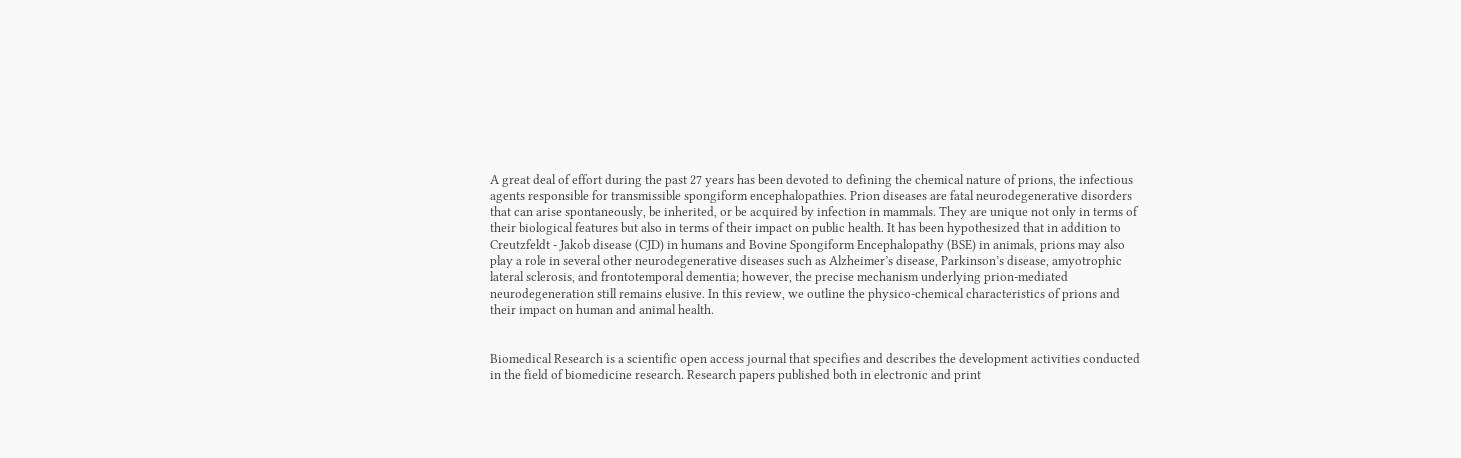A great deal of effort during the past 27 years has been devoted to defining the chemical nature of prions, the infectious agents responsible for transmissible spongiform encephalopathies. Prion diseases are fatal neurodegenerative disorders that can arise spontaneously, be inherited, or be acquired by infection in mammals. They are unique not only in terms of their biological features but also in terms of their impact on public health. It has been hypothesized that in addition to Creutzfeldt - Jakob disease (CJD) in humans and Bovine Spongiform Encephalopathy (BSE) in animals, prions may also play a role in several other neurodegenerative diseases such as Alzheimer’s disease, Parkinson’s disease, amyotrophic lateral sclerosis, and frontotemporal dementia; however, the precise mechanism underlying prion-mediated neurodegeneration still remains elusive. In this review, we outline the physico-chemical characteristics of prions and their impact on human and animal health.


Biomedical Research is a scientific open access journal that specifies and describes the development activities conducted in the field of biomedicine research. Research papers published both in electronic and print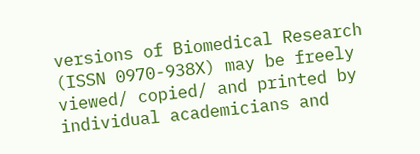versions of Biomedical Research (ISSN 0970-938X) may be freely viewed/ copied/ and printed by individual academicians and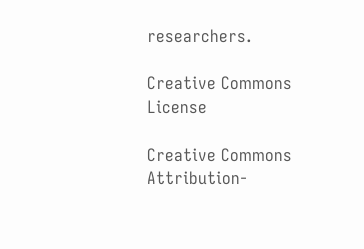researchers.

Creative Commons License

Creative Commons Attribution-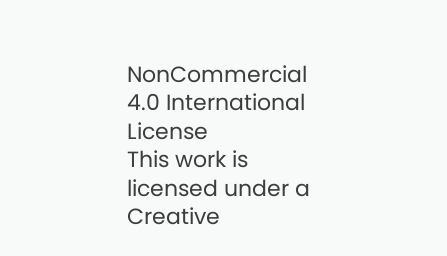NonCommercial 4.0 International License
This work is licensed under a Creative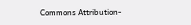Commons Attribution-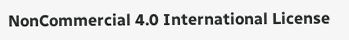NonCommercial 4.0 International License